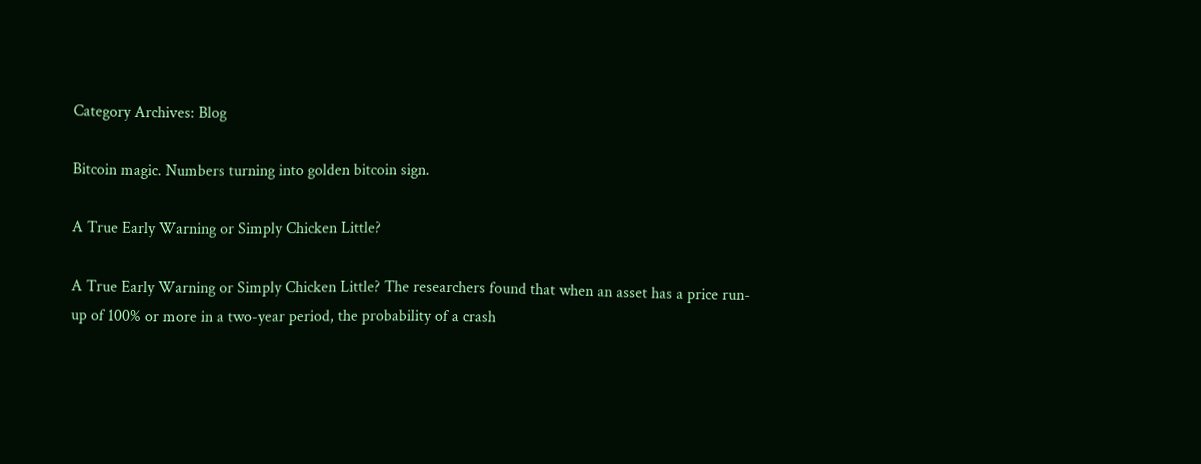Category Archives: Blog

Bitcoin magic. Numbers turning into golden bitcoin sign.

A True Early Warning or Simply Chicken Little?

A True Early Warning or Simply Chicken Little? The researchers found that when an asset has a price run-up of 100% or more in a two-year period, the probability of a crash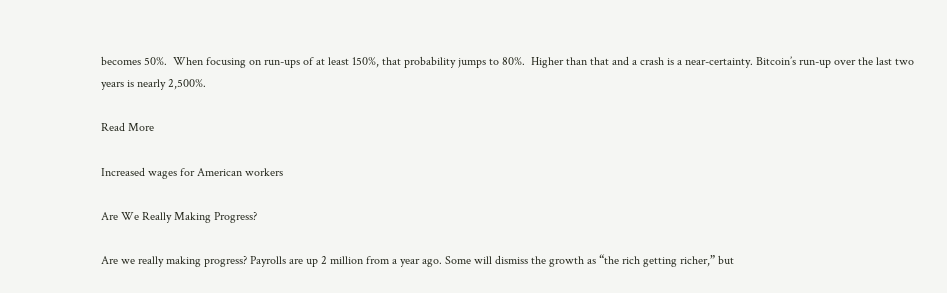becomes 50%.  When focusing on run-ups of at least 150%, that probability jumps to 80%.  Higher than that and a crash is a near-certainty. Bitcoin’s run-up over the last two years is nearly 2,500%.

Read More

Increased wages for American workers

Are We Really Making Progress?

Are we really making progress? Payrolls are up 2 million from a year ago. Some will dismiss the growth as “the rich getting richer,” but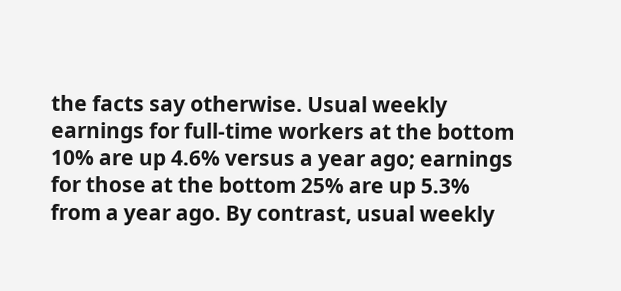the facts say otherwise. Usual weekly earnings for full-time workers at the bottom 10% are up 4.6% versus a year ago; earnings for those at the bottom 25% are up 5.3% from a year ago. By contrast, usual weekly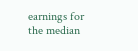earnings for the median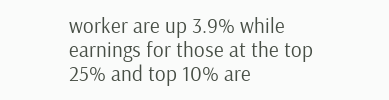worker are up 3.9% while earnings for those at the top 25% and top 10% are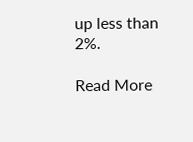up less than 2%.

Read More